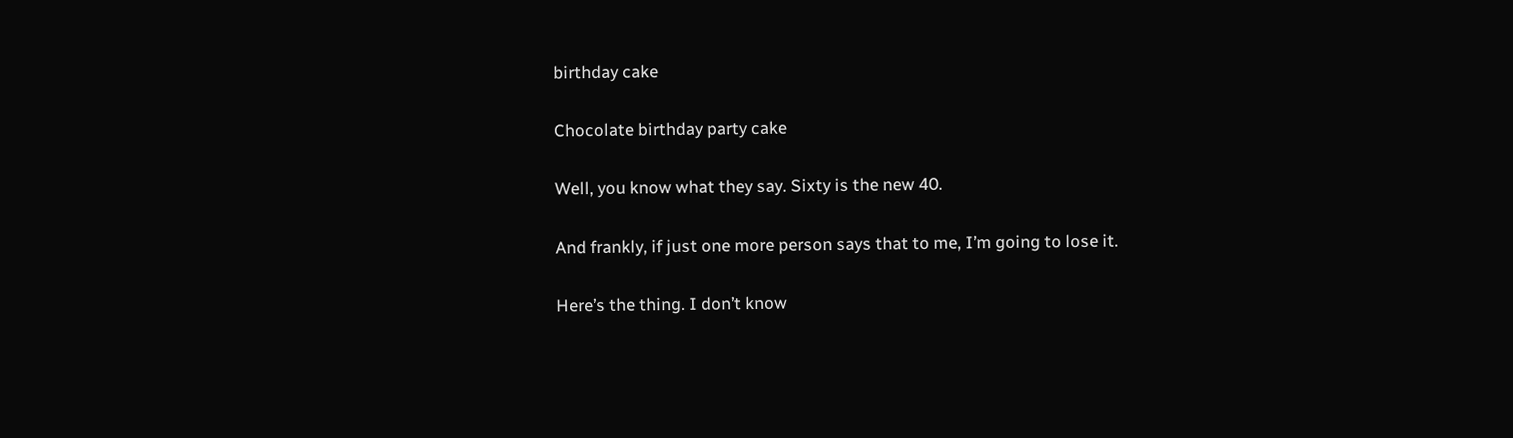birthday cake

Chocolate birthday party cake

Well, you know what they say. Sixty is the new 40.

And frankly, if just one more person says that to me, I’m going to lose it.

Here’s the thing. I don’t know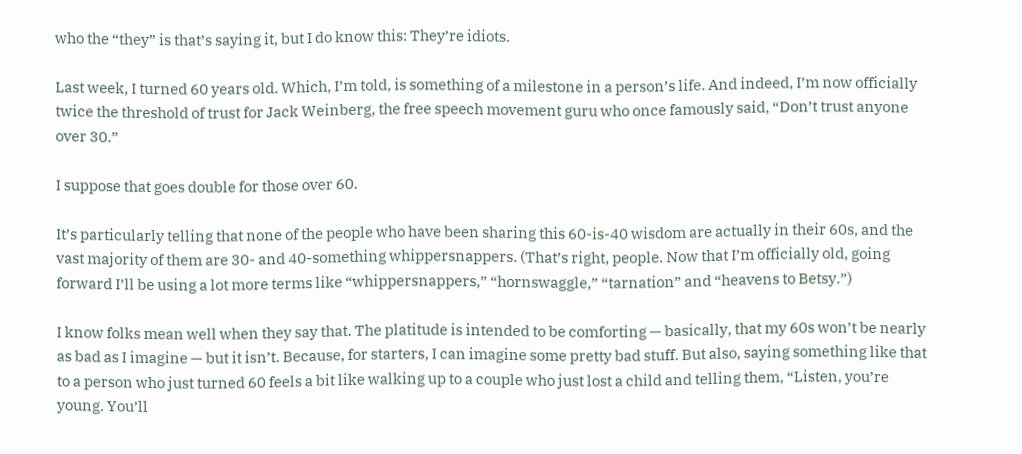who the “they” is that’s saying it, but I do know this: They’re idiots.

Last week, I turned 60 years old. Which, I’m told, is something of a milestone in a person’s life. And indeed, I’m now officially twice the threshold of trust for Jack Weinberg, the free speech movement guru who once famously said, “Don’t trust anyone over 30.”

I suppose that goes double for those over 60.

It’s particularly telling that none of the people who have been sharing this 60-is-40 wisdom are actually in their 60s, and the vast majority of them are 30- and 40-something whippersnappers. (That’s right, people. Now that I’m officially old, going forward I’ll be using a lot more terms like “whippersnappers,” “hornswaggle,” “tarnation” and “heavens to Betsy.”)

I know folks mean well when they say that. The platitude is intended to be comforting — basically, that my 60s won’t be nearly as bad as I imagine — but it isn’t. Because, for starters, I can imagine some pretty bad stuff. But also, saying something like that to a person who just turned 60 feels a bit like walking up to a couple who just lost a child and telling them, “Listen, you’re young. You’ll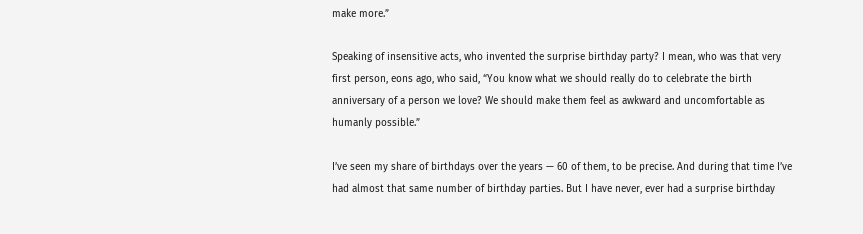make more.”

Speaking of insensitive acts, who invented the surprise birthday party? I mean, who was that very first person, eons ago, who said, “You know what we should really do to celebrate the birth anniversary of a person we love? We should make them feel as awkward and uncomfortable as humanly possible.”

I’ve seen my share of birthdays over the years — 60 of them, to be precise. And during that time I’ve had almost that same number of birthday parties. But I have never, ever had a surprise birthday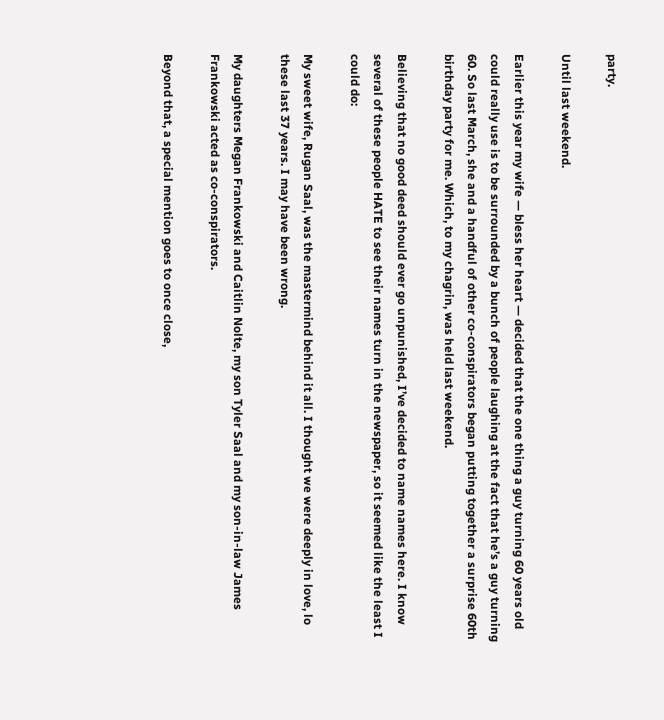party.

Until last weekend.

Earlier this year my wife — bless her heart — decided that the one thing a guy turning 60 years old could really use is to be surrounded by a bunch of people laughing at the fact that he’s a guy turning 60. So last March, she and a handful of other co-conspirators began putting together a surprise 60th birthday party for me. Which, to my chagrin, was held last weekend.

Believing that no good deed should ever go unpunished, I’ve decided to name names here. I know several of these people HATE to see their names turn in the newspaper, so it seemed like the least I could do:

My sweet wife, Rugan Saal, was the mastermind behind it all. I thought we were deeply in love, lo these last 37 years. I may have been wrong.

My daughters Megan Frankowski and Caitlin Nolte, my son Tyler Saal and my son-in-law James Frankowski acted as co-conspirators.

Beyond that, a special mention goes to once close,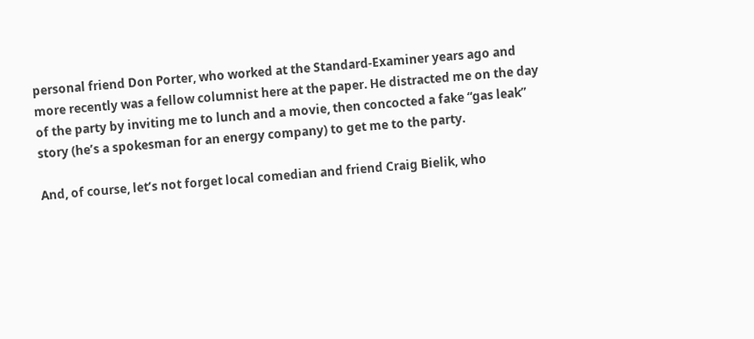personal friend Don Porter, who worked at the Standard-Examiner years ago and more recently was a fellow columnist here at the paper. He distracted me on the day of the party by inviting me to lunch and a movie, then concocted a fake “gas leak” story (he’s a spokesman for an energy company) to get me to the party.

And, of course, let’s not forget local comedian and friend Craig Bielik, who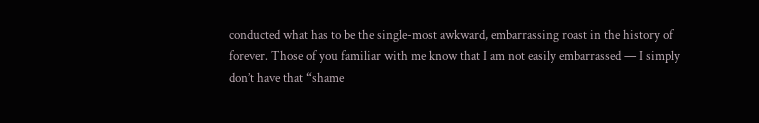conducted what has to be the single-most awkward, embarrassing roast in the history of forever. Those of you familiar with me know that I am not easily embarrassed — I simply don’t have that “shame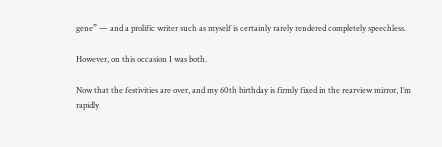gene” — and a prolific writer such as myself is certainly rarely rendered completely speechless.

However, on this occasion I was both.

Now that the festivities are over, and my 60th birthday is firmly fixed in the rearview mirror, I’m rapidly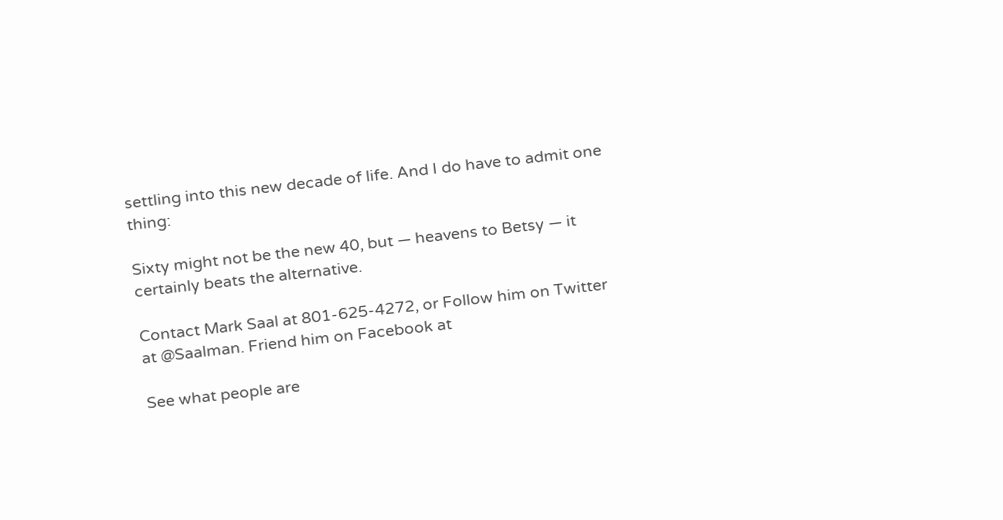settling into this new decade of life. And I do have to admit one thing:

Sixty might not be the new 40, but — heavens to Betsy — it certainly beats the alternative.

Contact Mark Saal at 801-625-4272, or Follow him on Twitter at @Saalman. Friend him on Facebook at

See what people are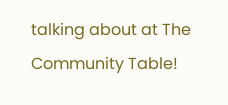talking about at The Community Table!